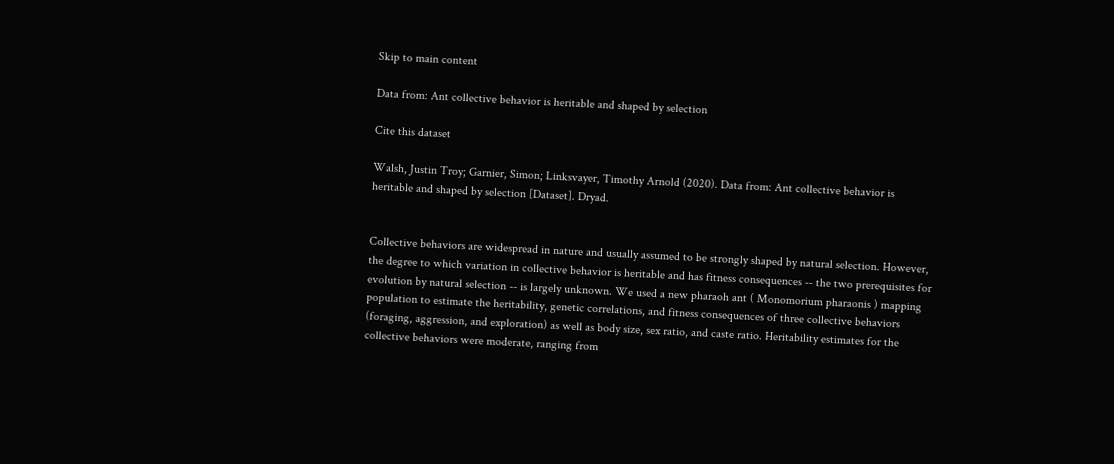Skip to main content

Data from: Ant collective behavior is heritable and shaped by selection

Cite this dataset

Walsh, Justin Troy; Garnier, Simon; Linksvayer, Timothy Arnold (2020). Data from: Ant collective behavior is heritable and shaped by selection [Dataset]. Dryad.


Collective behaviors are widespread in nature and usually assumed to be strongly shaped by natural selection. However, the degree to which variation in collective behavior is heritable and has fitness consequences -- the two prerequisites for evolution by natural selection -- is largely unknown. We used a new pharaoh ant ( Monomorium pharaonis ) mapping population to estimate the heritability, genetic correlations, and fitness consequences of three collective behaviors (foraging, aggression, and exploration) as well as body size, sex ratio, and caste ratio. Heritability estimates for the collective behaviors were moderate, ranging from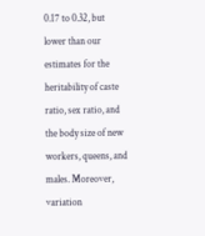0.17 to 0.32, but lower than our estimates for the heritability of caste ratio, sex ratio, and the body size of new workers, queens, and males. Moreover, variation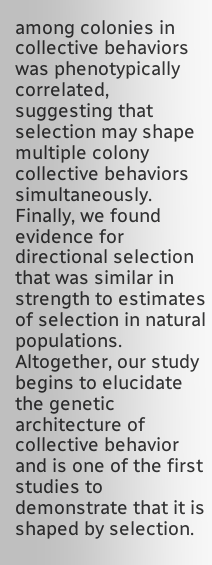among colonies in collective behaviors was phenotypically correlated, suggesting that selection may shape multiple colony collective behaviors simultaneously. Finally, we found evidence for directional selection that was similar in strength to estimates of selection in natural populations. Altogether, our study begins to elucidate the genetic architecture of collective behavior and is one of the first studies to demonstrate that it is shaped by selection.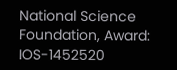National Science Foundation, Award: IOS-1452520